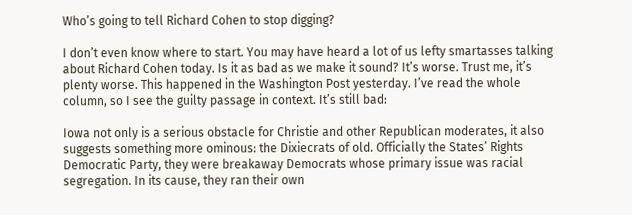Who’s going to tell Richard Cohen to stop digging?

I don’t even know where to start. You may have heard a lot of us lefty smartasses talking about Richard Cohen today. Is it as bad as we make it sound? It’s worse. Trust me, it’s plenty worse. This happened in the Washington Post yesterday. I’ve read the whole column, so I see the guilty passage in context. It’s still bad:

Iowa not only is a serious obstacle for Christie and other Republican moderates, it also suggests something more ominous: the Dixiecrats of old. Officially the States’ Rights Democratic Party, they were breakaway Democrats whose primary issue was racial segregation. In its cause, they ran their own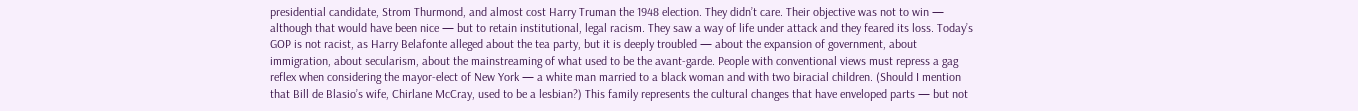presidential candidate, Strom Thurmond, and almost cost Harry Truman the 1948 election. They didn’t care. Their objective was not to win — although that would have been nice — but to retain institutional, legal racism. They saw a way of life under attack and they feared its loss. Today’s GOP is not racist, as Harry Belafonte alleged about the tea party, but it is deeply troubled — about the expansion of government, about immigration, about secularism, about the mainstreaming of what used to be the avant-garde. People with conventional views must repress a gag reflex when considering the mayor-elect of New York — a white man married to a black woman and with two biracial children. (Should I mention that Bill de Blasio’s wife, Chirlane McCray, used to be a lesbian?) This family represents the cultural changes that have enveloped parts — but not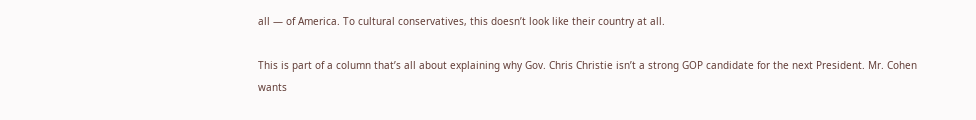all — of America. To cultural conservatives, this doesn’t look like their country at all.

This is part of a column that’s all about explaining why Gov. Chris Christie isn’t a strong GOP candidate for the next President. Mr. Cohen wants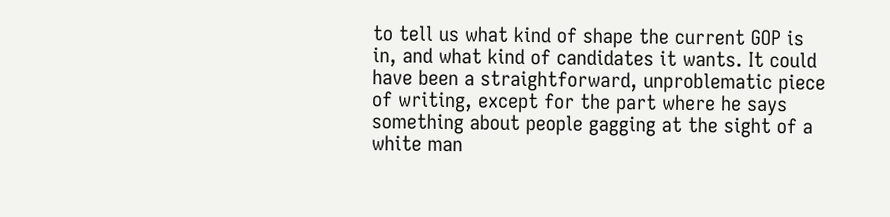to tell us what kind of shape the current GOP is in, and what kind of candidates it wants. It could have been a straightforward, unproblematic piece of writing, except for the part where he says something about people gagging at the sight of a white man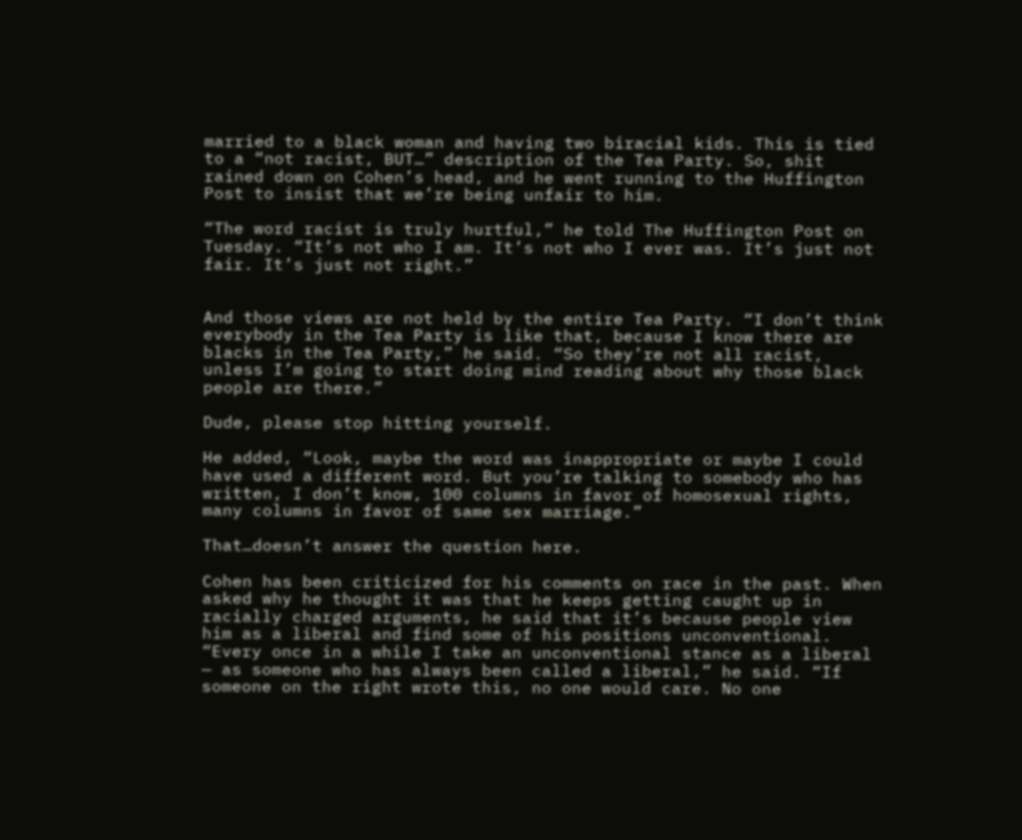married to a black woman and having two biracial kids. This is tied to a “not racist, BUT…” description of the Tea Party. So, shit rained down on Cohen’s head, and he went running to the Huffington Post to insist that we’re being unfair to him.

“The word racist is truly hurtful,” he told The Huffington Post on Tuesday. “It’s not who I am. It’s not who I ever was. It’s just not fair. It’s just not right.”


And those views are not held by the entire Tea Party. “I don’t think everybody in the Tea Party is like that, because I know there are blacks in the Tea Party,” he said. “So they’re not all racist, unless I’m going to start doing mind reading about why those black people are there.”

Dude, please stop hitting yourself.

He added, “Look, maybe the word was inappropriate or maybe I could have used a different word. But you’re talking to somebody who has written, I don’t know, 100 columns in favor of homosexual rights, many columns in favor of same sex marriage.”

That…doesn’t answer the question here.

Cohen has been criticized for his comments on race in the past. When asked why he thought it was that he keeps getting caught up in racially charged arguments, he said that it’s because people view him as a liberal and find some of his positions unconventional. “Every once in a while I take an unconventional stance as a liberal — as someone who has always been called a liberal,” he said. “If someone on the right wrote this, no one would care. No one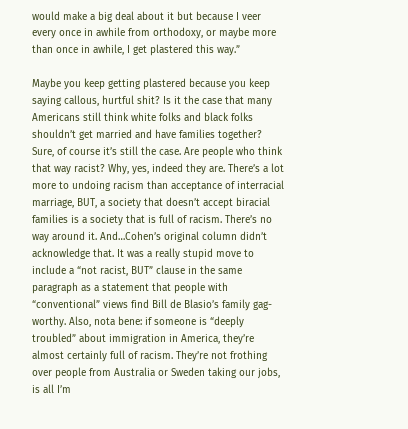would make a big deal about it but because I veer every once in awhile from orthodoxy, or maybe more than once in awhile, I get plastered this way.”

Maybe you keep getting plastered because you keep saying callous, hurtful shit? Is it the case that many Americans still think white folks and black folks shouldn’t get married and have families together? Sure, of course it’s still the case. Are people who think that way racist? Why, yes, indeed they are. There’s a lot more to undoing racism than acceptance of interracial marriage, BUT, a society that doesn’t accept biracial families is a society that is full of racism. There’s no way around it. And…Cohen’s original column didn’t acknowledge that. It was a really stupid move to include a “not racist, BUT” clause in the same paragraph as a statement that people with “conventional” views find Bill de Blasio’s family gag-worthy. Also, nota bene: if someone is “deeply troubled” about immigration in America, they’re almost certainly full of racism. They’re not frothing over people from Australia or Sweden taking our jobs, is all I’m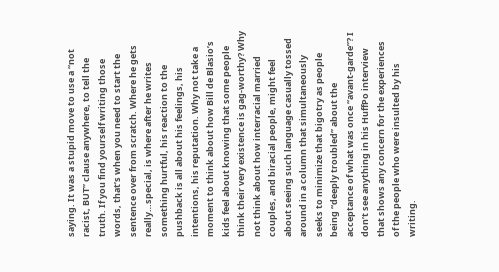saying. It was a stupid move to use a “not racist, BUT” clause anywhere, to tell the truth. If you find yourself writing those words, that’s when you need to start the sentence over from scratch. Where he gets really…special, is where after he writes something hurtful, his reaction to the pushback is all about his feelings, his intentions, his reputation. Why not take a moment to think about how Bill de Blasio’s kids feel about knowing that some people think their very existence is gag-worthy? Why not think about how interracial married couples, and biracial people, might feel about seeing such language casually tossed around in a column that simultaneously seeks to minimize that bigotry as people being “deeply troubled” about the acceptance of what was once “avant-garde”? I don’t see anything in his HuffPo interview that shows any concern for the experiences of the people who were insulted by his writing.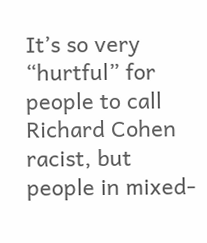It’s so very “hurtful” for people to call Richard Cohen racist, but people in mixed-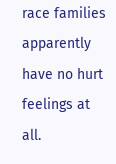race families apparently have no hurt feelings at all.